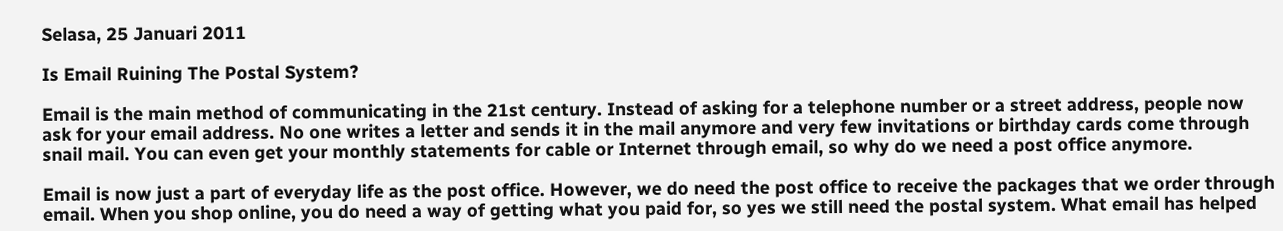Selasa, 25 Januari 2011

Is Email Ruining The Postal System?

Email is the main method of communicating in the 21st century. Instead of asking for a telephone number or a street address, people now ask for your email address. No one writes a letter and sends it in the mail anymore and very few invitations or birthday cards come through snail mail. You can even get your monthly statements for cable or Internet through email, so why do we need a post office anymore.

Email is now just a part of everyday life as the post office. However, we do need the post office to receive the packages that we order through email. When you shop online, you do need a way of getting what you paid for, so yes we still need the postal system. What email has helped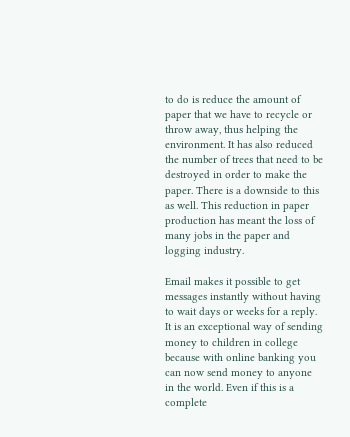to do is reduce the amount of paper that we have to recycle or throw away, thus helping the environment. It has also reduced the number of trees that need to be destroyed in order to make the paper. There is a downside to this as well. This reduction in paper production has meant the loss of many jobs in the paper and logging industry.

Email makes it possible to get messages instantly without having to wait days or weeks for a reply. It is an exceptional way of sending money to children in college because with online banking you can now send money to anyone in the world. Even if this is a complete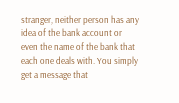stranger, neither person has any idea of the bank account or even the name of the bank that each one deals with. You simply get a message that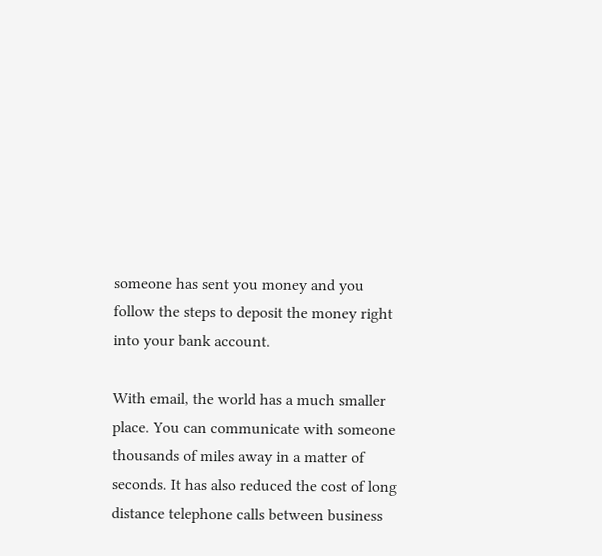someone has sent you money and you follow the steps to deposit the money right into your bank account.

With email, the world has a much smaller place. You can communicate with someone thousands of miles away in a matter of seconds. It has also reduced the cost of long distance telephone calls between business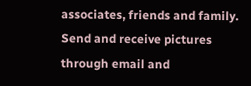associates, friends and family. Send and receive pictures through email and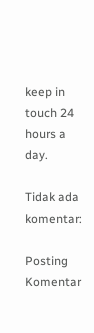keep in touch 24 hours a day.

Tidak ada komentar:

Posting Komentar